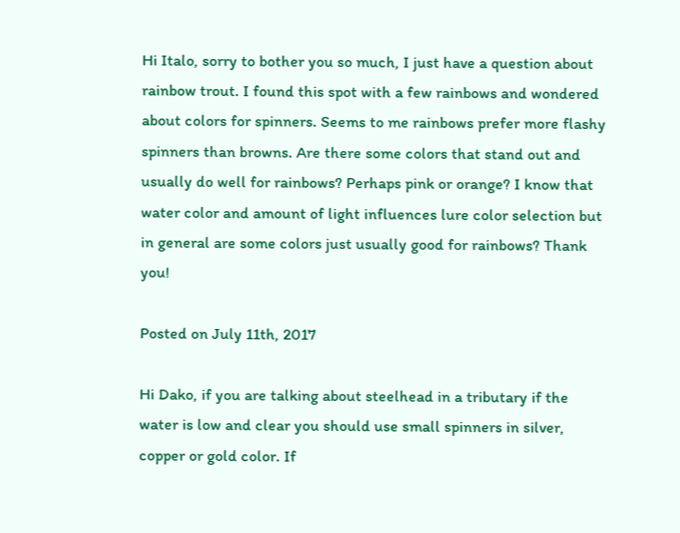Hi Italo, sorry to bother you so much, I just have a question about rainbow trout. I found this spot with a few rainbows and wondered about colors for spinners. Seems to me rainbows prefer more flashy spinners than browns. Are there some colors that stand out and usually do well for rainbows? Perhaps pink or orange? I know that water color and amount of light influences lure color selection but in general are some colors just usually good for rainbows? Thank you!

Posted on July 11th, 2017

Hi Dako, if you are talking about steelhead in a tributary if the water is low and clear you should use small spinners in silver, copper or gold color. If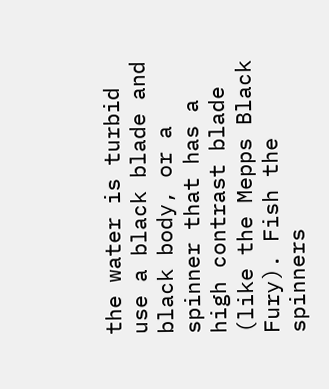the water is turbid use a black blade and black body, or a spinner that has a high contrast blade (like the Mepps Black Fury). Fish the spinners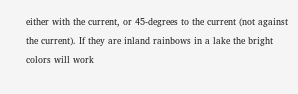either with the current, or 45-degrees to the current (not against the current). If they are inland rainbows in a lake the bright colors will work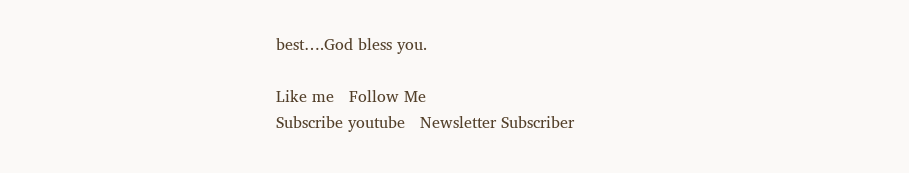best….God bless you.

Like me   Follow Me
Subscribe youtube   Newsletter Subscriber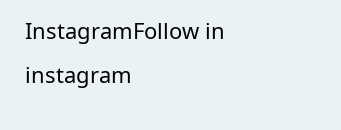InstagramFollow in instagram